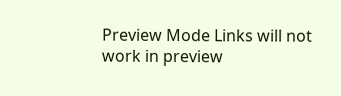Preview Mode Links will not work in preview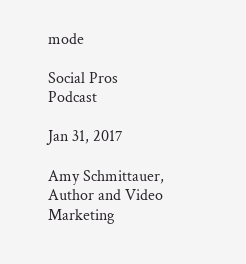mode

Social Pros Podcast

Jan 31, 2017

Amy Schmittauer, Author and Video Marketing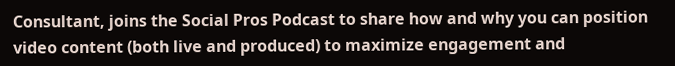Consultant, joins the Social Pros Podcast to share how and why you can position video content (both live and produced) to maximize engagement and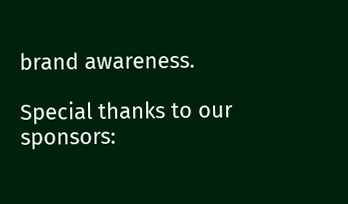brand awareness.

Special thanks to our sponsors: